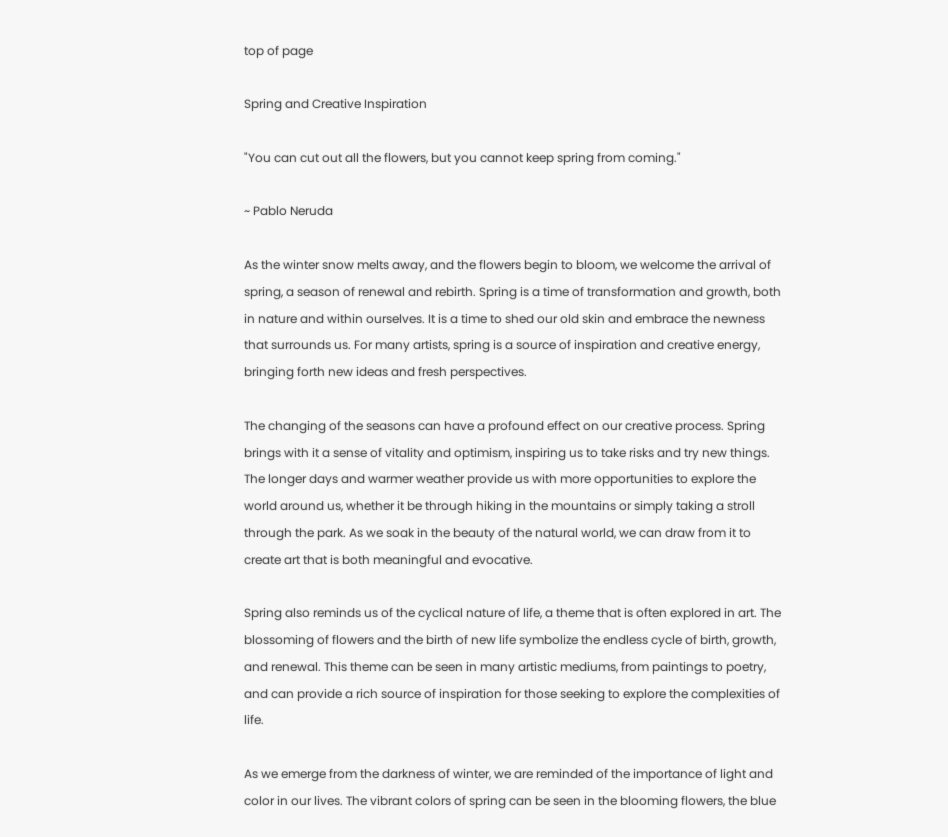top of page

Spring and Creative Inspiration

"You can cut out all the flowers, but you cannot keep spring from coming."

~ Pablo Neruda

As the winter snow melts away, and the flowers begin to bloom, we welcome the arrival of spring, a season of renewal and rebirth. Spring is a time of transformation and growth, both in nature and within ourselves. It is a time to shed our old skin and embrace the newness that surrounds us. For many artists, spring is a source of inspiration and creative energy, bringing forth new ideas and fresh perspectives.

The changing of the seasons can have a profound effect on our creative process. Spring brings with it a sense of vitality and optimism, inspiring us to take risks and try new things. The longer days and warmer weather provide us with more opportunities to explore the world around us, whether it be through hiking in the mountains or simply taking a stroll through the park. As we soak in the beauty of the natural world, we can draw from it to create art that is both meaningful and evocative.

Spring also reminds us of the cyclical nature of life, a theme that is often explored in art. The blossoming of flowers and the birth of new life symbolize the endless cycle of birth, growth, and renewal. This theme can be seen in many artistic mediums, from paintings to poetry, and can provide a rich source of inspiration for those seeking to explore the complexities of life.

As we emerge from the darkness of winter, we are reminded of the importance of light and color in our lives. The vibrant colors of spring can be seen in the blooming flowers, the blue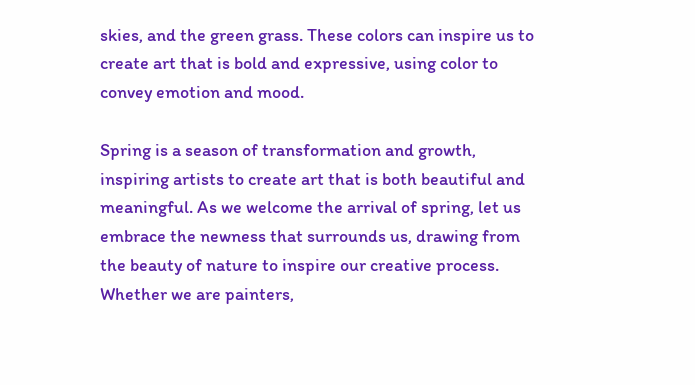skies, and the green grass. These colors can inspire us to create art that is bold and expressive, using color to convey emotion and mood.

Spring is a season of transformation and growth, inspiring artists to create art that is both beautiful and meaningful. As we welcome the arrival of spring, let us embrace the newness that surrounds us, drawing from the beauty of nature to inspire our creative process. Whether we are painters,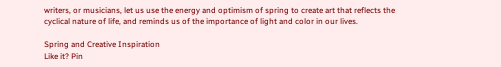writers, or musicians, let us use the energy and optimism of spring to create art that reflects the cyclical nature of life, and reminds us of the importance of light and color in our lives.

Spring and Creative Inspiration
Like it? Pin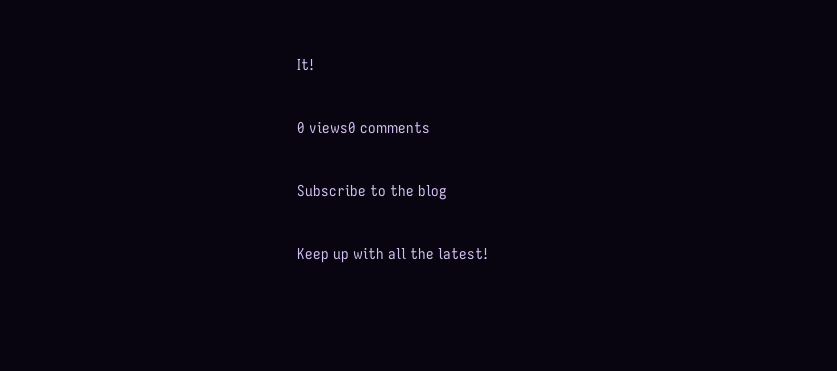It!

0 views0 comments

Subscribe to the blog

Keep up with all the latest!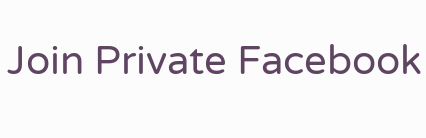Join Private Facebook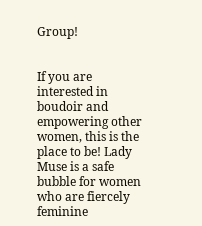Group!


If you are interested in boudoir and empowering other women, this is the place to be! Lady Muse is a safe bubble for women who are fiercely feminine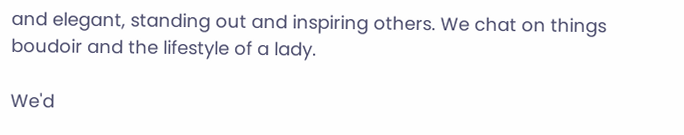and elegant, standing out and inspiring others. We chat on things boudoir and the lifestyle of a lady.

We'd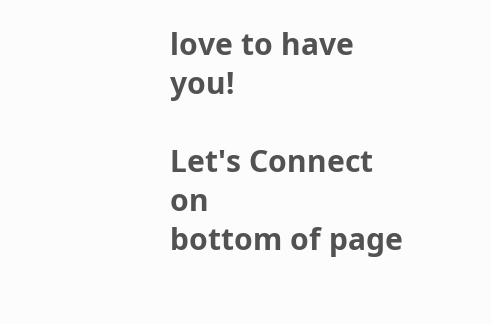love to have you!

Let's Connect on
bottom of page